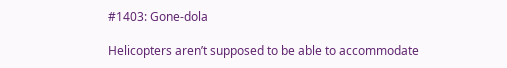#1403: Gone-dola

Helicopters aren’t supposed to be able to accommodate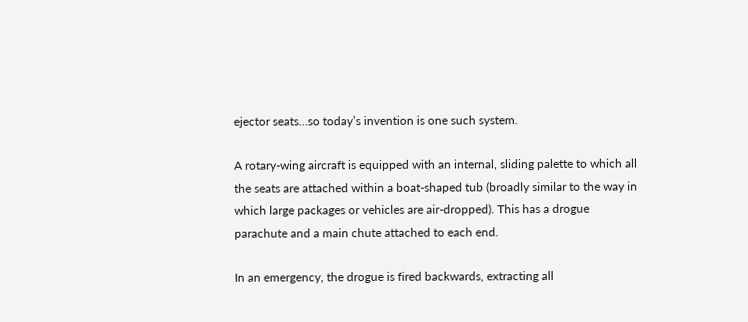ejector seats…so today’s invention is one such system.

A rotary-wing aircraft is equipped with an internal, sliding palette to which all the seats are attached within a boat-shaped tub (broadly similar to the way in which large packages or vehicles are air-dropped). This has a drogue parachute and a main chute attached to each end.

In an emergency, the drogue is fired backwards, extracting all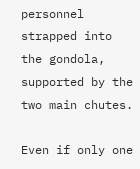personnel strapped into the gondola, supported by the two main chutes.

Even if only one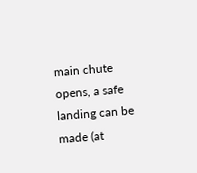main chute opens, a safe landing can be made (at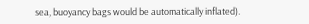sea, buoyancy bags would be automatically inflated).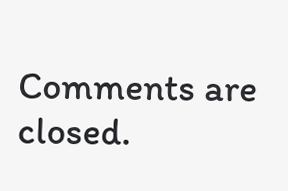Comments are closed.